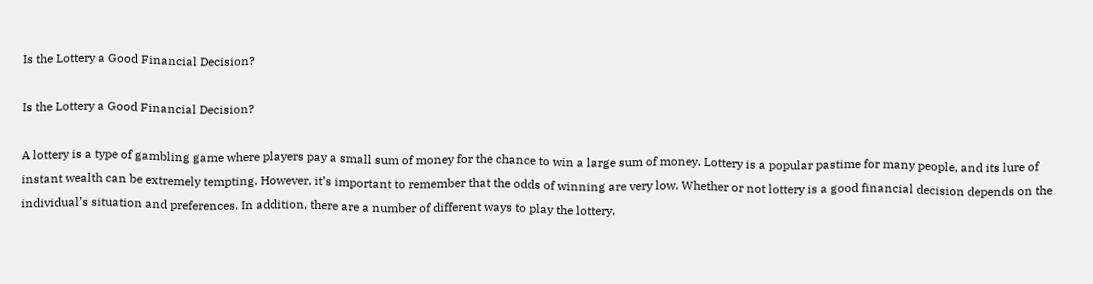Is the Lottery a Good Financial Decision?

Is the Lottery a Good Financial Decision?

A lottery is a type of gambling game where players pay a small sum of money for the chance to win a large sum of money. Lottery is a popular pastime for many people, and its lure of instant wealth can be extremely tempting. However, it’s important to remember that the odds of winning are very low. Whether or not lottery is a good financial decision depends on the individual’s situation and preferences. In addition, there are a number of different ways to play the lottery,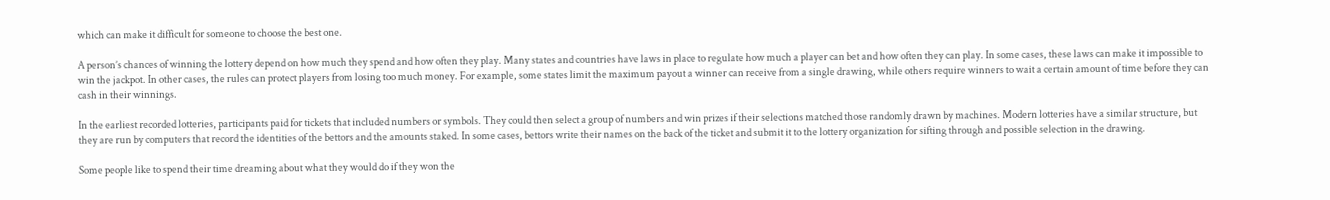which can make it difficult for someone to choose the best one.

A person’s chances of winning the lottery depend on how much they spend and how often they play. Many states and countries have laws in place to regulate how much a player can bet and how often they can play. In some cases, these laws can make it impossible to win the jackpot. In other cases, the rules can protect players from losing too much money. For example, some states limit the maximum payout a winner can receive from a single drawing, while others require winners to wait a certain amount of time before they can cash in their winnings.

In the earliest recorded lotteries, participants paid for tickets that included numbers or symbols. They could then select a group of numbers and win prizes if their selections matched those randomly drawn by machines. Modern lotteries have a similar structure, but they are run by computers that record the identities of the bettors and the amounts staked. In some cases, bettors write their names on the back of the ticket and submit it to the lottery organization for sifting through and possible selection in the drawing.

Some people like to spend their time dreaming about what they would do if they won the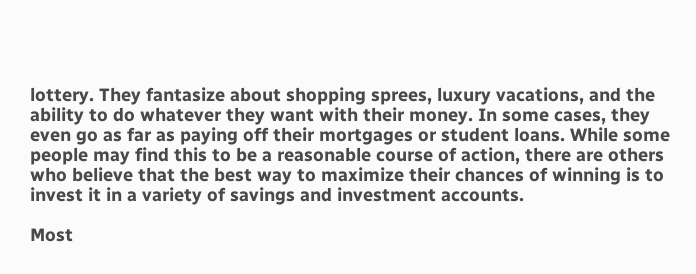lottery. They fantasize about shopping sprees, luxury vacations, and the ability to do whatever they want with their money. In some cases, they even go as far as paying off their mortgages or student loans. While some people may find this to be a reasonable course of action, there are others who believe that the best way to maximize their chances of winning is to invest it in a variety of savings and investment accounts.

Most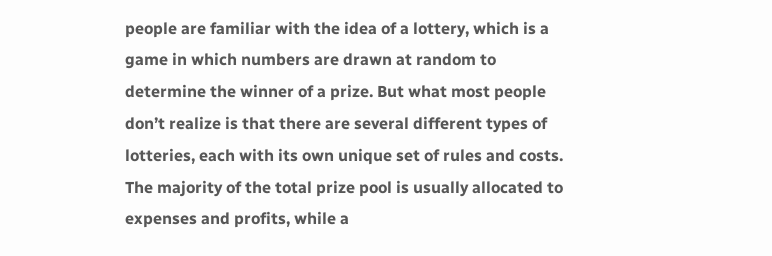people are familiar with the idea of a lottery, which is a game in which numbers are drawn at random to determine the winner of a prize. But what most people don’t realize is that there are several different types of lotteries, each with its own unique set of rules and costs. The majority of the total prize pool is usually allocated to expenses and profits, while a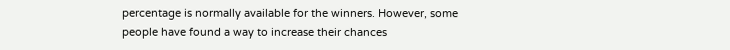percentage is normally available for the winners. However, some people have found a way to increase their chances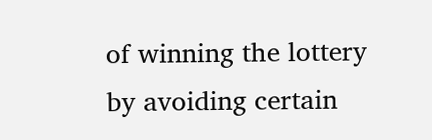of winning the lottery by avoiding certain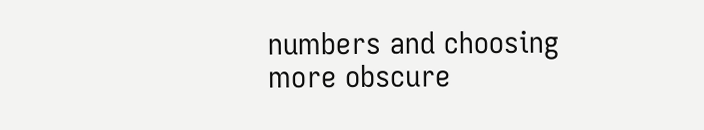numbers and choosing more obscure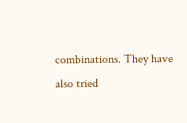combinations. They have also tried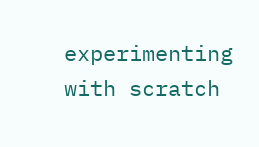experimenting with scratch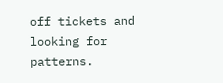off tickets and looking for patterns.